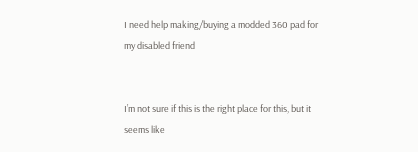I need help making/buying a modded 360 pad for my disabled friend


I’m not sure if this is the right place for this, but it seems like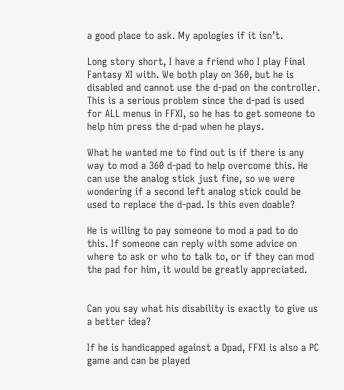a good place to ask. My apologies if it isn’t.

Long story short, I have a friend who I play Final Fantasy XI with. We both play on 360, but he is disabled and cannot use the d-pad on the controller. This is a serious problem since the d-pad is used for ALL menus in FFXI, so he has to get someone to help him press the d-pad when he plays.

What he wanted me to find out is if there is any way to mod a 360 d-pad to help overcome this. He can use the analog stick just fine, so we were wondering if a second left analog stick could be used to replace the d-pad. Is this even doable?

He is willing to pay someone to mod a pad to do this. If someone can reply with some advice on where to ask or who to talk to, or if they can mod the pad for him, it would be greatly appreciated.


Can you say what his disability is exactly to give us a better idea?

If he is handicapped against a Dpad, FFXI is also a PC game and can be played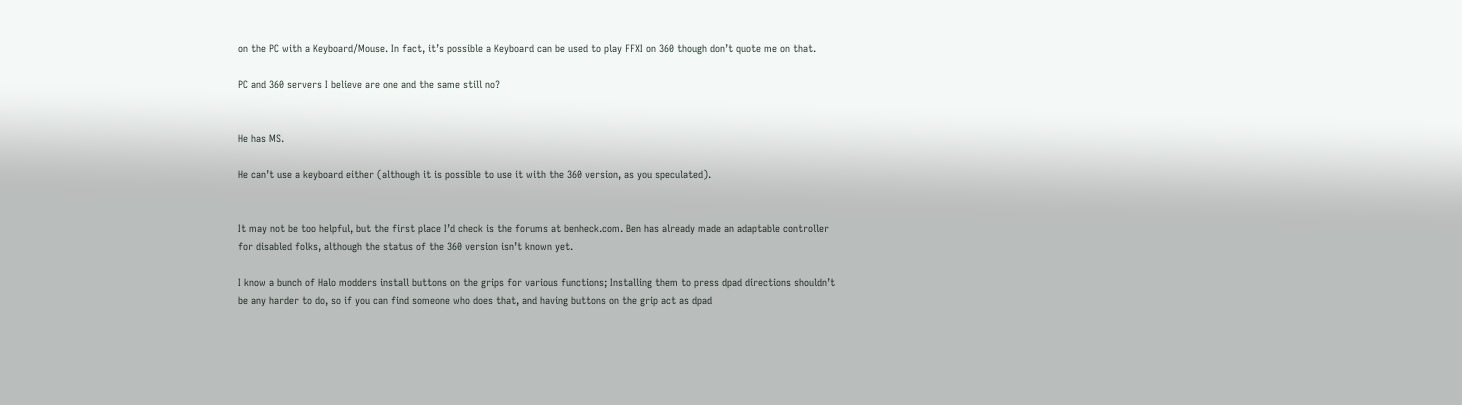on the PC with a Keyboard/Mouse. In fact, it’s possible a Keyboard can be used to play FFXI on 360 though don’t quote me on that.

PC and 360 servers I believe are one and the same still no?


He has MS.

He can’t use a keyboard either (although it is possible to use it with the 360 version, as you speculated).


It may not be too helpful, but the first place I’d check is the forums at benheck.com. Ben has already made an adaptable controller for disabled folks, although the status of the 360 version isn’t known yet.

I know a bunch of Halo modders install buttons on the grips for various functions; Installing them to press dpad directions shouldn’t be any harder to do, so if you can find someone who does that, and having buttons on the grip act as dpad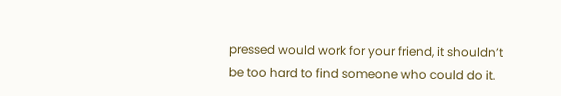pressed would work for your friend, it shouldn’t be too hard to find someone who could do it.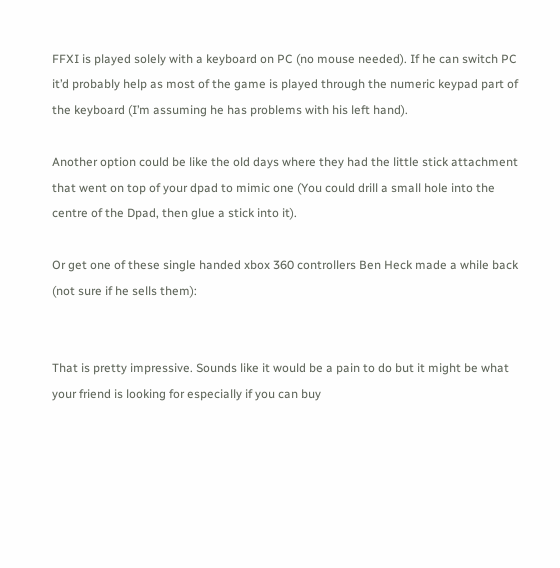FFXI is played solely with a keyboard on PC (no mouse needed). If he can switch PC it’d probably help as most of the game is played through the numeric keypad part of the keyboard (I’m assuming he has problems with his left hand).

Another option could be like the old days where they had the little stick attachment that went on top of your dpad to mimic one (You could drill a small hole into the centre of the Dpad, then glue a stick into it).

Or get one of these single handed xbox 360 controllers Ben Heck made a while back (not sure if he sells them):


That is pretty impressive. Sounds like it would be a pain to do but it might be what your friend is looking for especially if you can buy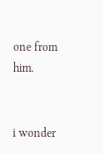one from him.


i wonder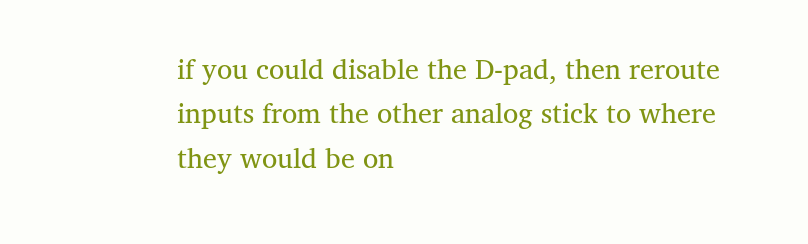if you could disable the D-pad, then reroute inputs from the other analog stick to where they would be on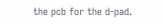the pcb for the d-pad.